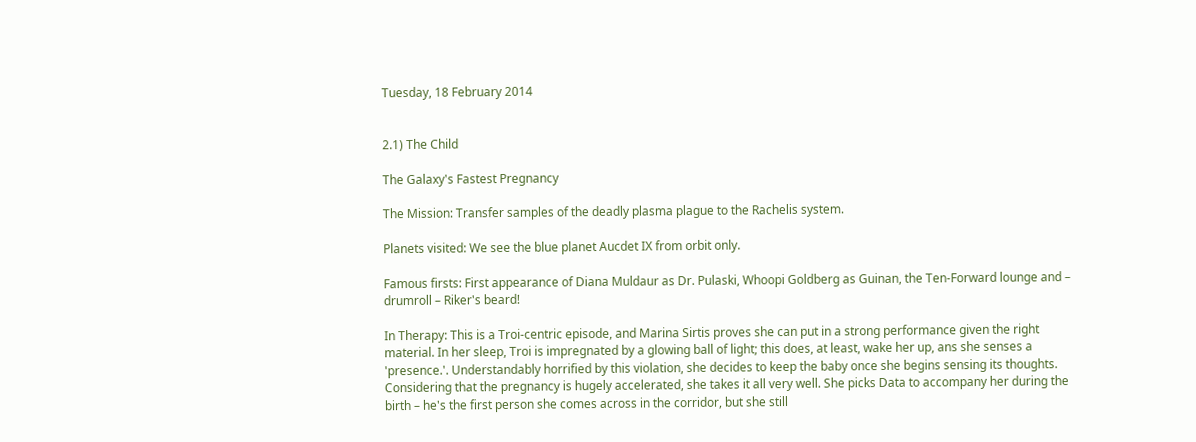Tuesday, 18 February 2014


2.1) The Child

The Galaxy's Fastest Pregnancy

The Mission: Transfer samples of the deadly plasma plague to the Rachelis system.

Planets visited: We see the blue planet Aucdet IX from orbit only.

Famous firsts: First appearance of Diana Muldaur as Dr. Pulaski, Whoopi Goldberg as Guinan, the Ten-Forward lounge and – drumroll – Riker's beard!

In Therapy: This is a Troi-centric episode, and Marina Sirtis proves she can put in a strong performance given the right material. In her sleep, Troi is impregnated by a glowing ball of light; this does, at least, wake her up, ans she senses a 'presence.'. Understandably horrified by this violation, she decides to keep the baby once she begins sensing its thoughts. Considering that the pregnancy is hugely accelerated, she takes it all very well. She picks Data to accompany her during the birth – he's the first person she comes across in the corridor, but she still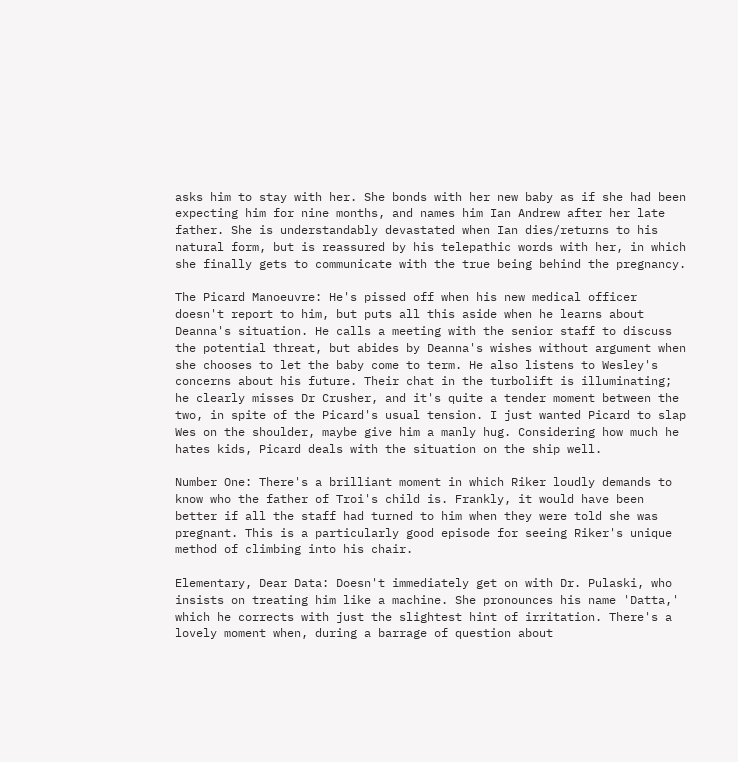asks him to stay with her. She bonds with her new baby as if she had been expecting him for nine months, and names him Ian Andrew after her late father. She is understandably devastated when Ian dies/returns to his natural form, but is reassured by his telepathic words with her, in which she finally gets to communicate with the true being behind the pregnancy.

The Picard Manoeuvre: He's pissed off when his new medical officer doesn't report to him, but puts all this aside when he learns about Deanna's situation. He calls a meeting with the senior staff to discuss the potential threat, but abides by Deanna's wishes without argument when she chooses to let the baby come to term. He also listens to Wesley's concerns about his future. Their chat in the turbolift is illuminating; he clearly misses Dr Crusher, and it's quite a tender moment between the two, in spite of the Picard's usual tension. I just wanted Picard to slap Wes on the shoulder, maybe give him a manly hug. Considering how much he hates kids, Picard deals with the situation on the ship well.

Number One: There's a brilliant moment in which Riker loudly demands to know who the father of Troi's child is. Frankly, it would have been better if all the staff had turned to him when they were told she was pregnant. This is a particularly good episode for seeing Riker's unique method of climbing into his chair.

Elementary, Dear Data: Doesn't immediately get on with Dr. Pulaski, who insists on treating him like a machine. She pronounces his name 'Datta,' which he corrects with just the slightest hint of irritation. There's a lovely moment when, during a barrage of question about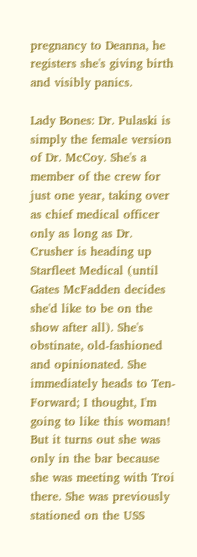pregnancy to Deanna, he registers she's giving birth and visibly panics.

Lady Bones: Dr. Pulaski is simply the female version of Dr. McCoy. She's a member of the crew for just one year, taking over as chief medical officer only as long as Dr. Crusher is heading up Starfleet Medical (until Gates McFadden decides she'd like to be on the show after all). She's obstinate, old-fashioned and opinionated. She immediately heads to Ten-Forward; I thought, I'm going to like this woman! But it turns out she was only in the bar because she was meeting with Troi there. She was previously stationed on the USS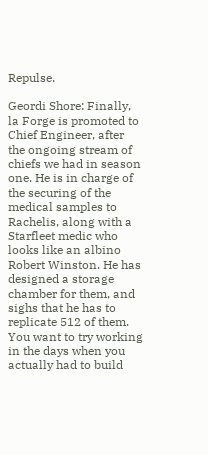Repulse.

Geordi Shore: Finally, la Forge is promoted to Chief Engineer, after the ongoing stream of chiefs we had in season one. He is in charge of the securing of the medical samples to Rachelis, along with a Starfleet medic who looks like an albino Robert Winston. He has designed a storage chamber for them, and sighs that he has to replicate 512 of them. You want to try working in the days when you actually had to build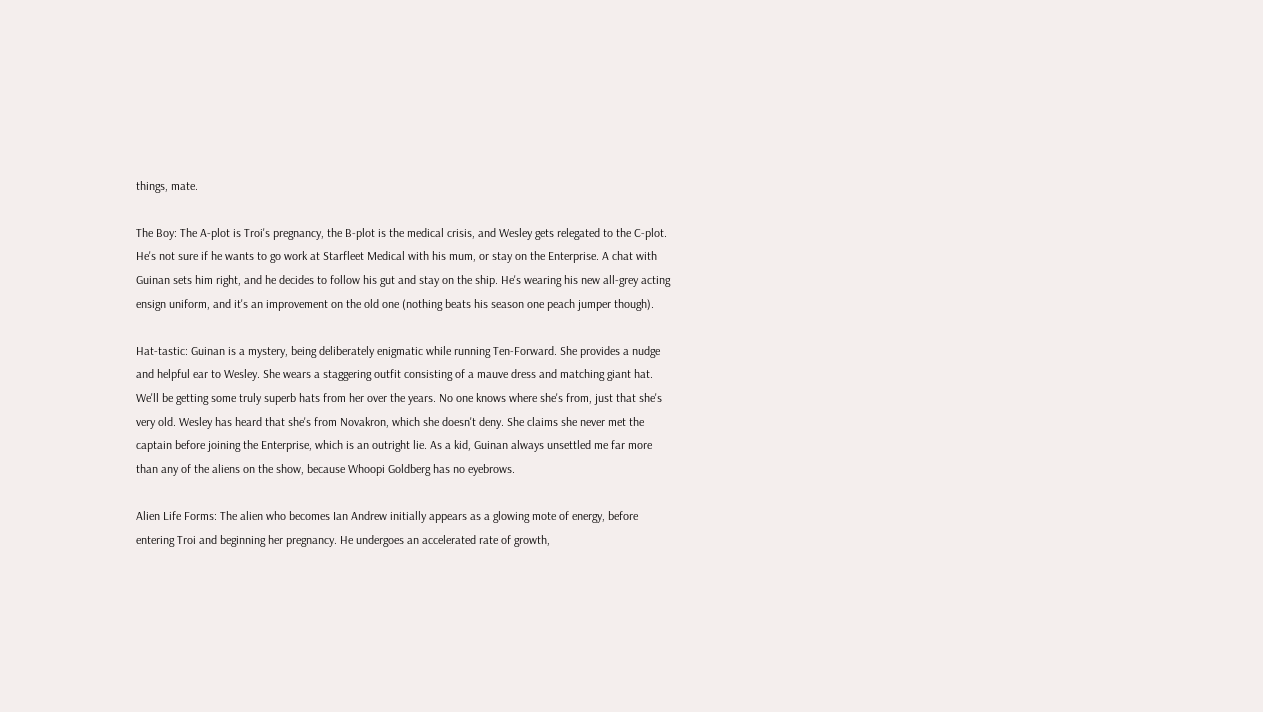things, mate.

The Boy: The A-plot is Troi's pregnancy, the B-plot is the medical crisis, and Wesley gets relegated to the C-plot. He's not sure if he wants to go work at Starfleet Medical with his mum, or stay on the Enterprise. A chat with Guinan sets him right, and he decides to follow his gut and stay on the ship. He's wearing his new all-grey acting ensign uniform, and it's an improvement on the old one (nothing beats his season one peach jumper though).

Hat-tastic: Guinan is a mystery, being deliberately enigmatic while running Ten-Forward. She provides a nudge and helpful ear to Wesley. She wears a staggering outfit consisting of a mauve dress and matching giant hat. We'll be getting some truly superb hats from her over the years. No one knows where she's from, just that she's very old. Wesley has heard that she's from Novakron, which she doesn't deny. She claims she never met the captain before joining the Enterprise, which is an outright lie. As a kid, Guinan always unsettled me far more than any of the aliens on the show, because Whoopi Goldberg has no eyebrows.

Alien Life Forms: The alien who becomes Ian Andrew initially appears as a glowing mote of energy, before entering Troi and beginning her pregnancy. He undergoes an accelerated rate of growth,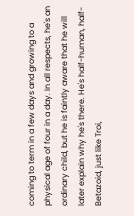coming to term in a few days and growing to a physical age of four in a day. In all respects, he's an ordinary child, but he is faintly aware that he will later explain why he's there. He's half-human, half-Betazoid, just like Troi,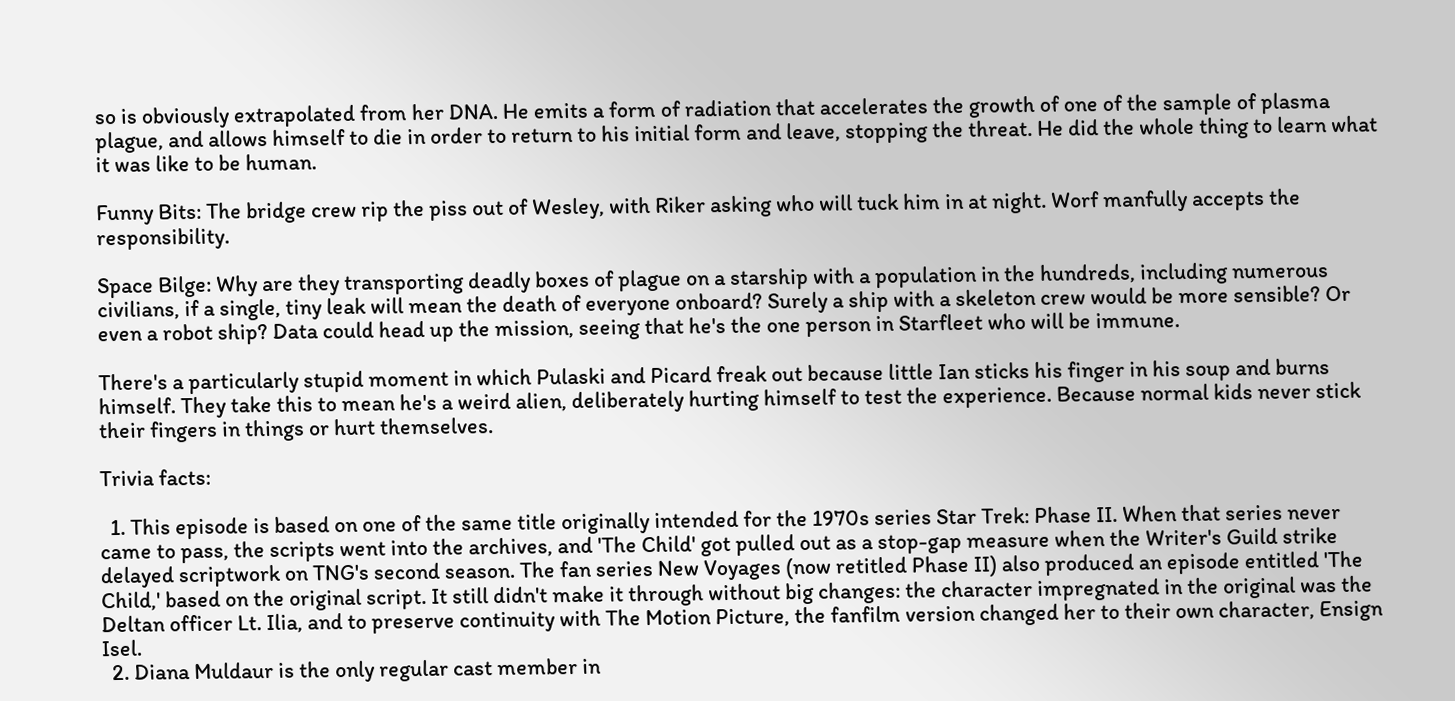so is obviously extrapolated from her DNA. He emits a form of radiation that accelerates the growth of one of the sample of plasma plague, and allows himself to die in order to return to his initial form and leave, stopping the threat. He did the whole thing to learn what it was like to be human.

Funny Bits: The bridge crew rip the piss out of Wesley, with Riker asking who will tuck him in at night. Worf manfully accepts the responsibility.

Space Bilge: Why are they transporting deadly boxes of plague on a starship with a population in the hundreds, including numerous civilians, if a single, tiny leak will mean the death of everyone onboard? Surely a ship with a skeleton crew would be more sensible? Or even a robot ship? Data could head up the mission, seeing that he's the one person in Starfleet who will be immune.

There's a particularly stupid moment in which Pulaski and Picard freak out because little Ian sticks his finger in his soup and burns himself. They take this to mean he's a weird alien, deliberately hurting himself to test the experience. Because normal kids never stick their fingers in things or hurt themselves.

Trivia facts:

  1. This episode is based on one of the same title originally intended for the 1970s series Star Trek: Phase II. When that series never came to pass, the scripts went into the archives, and 'The Child' got pulled out as a stop-gap measure when the Writer's Guild strike delayed scriptwork on TNG's second season. The fan series New Voyages (now retitled Phase II) also produced an episode entitled 'The Child,' based on the original script. It still didn't make it through without big changes: the character impregnated in the original was the Deltan officer Lt. Ilia, and to preserve continuity with The Motion Picture, the fanfilm version changed her to their own character, Ensign Isel.
  2. Diana Muldaur is the only regular cast member in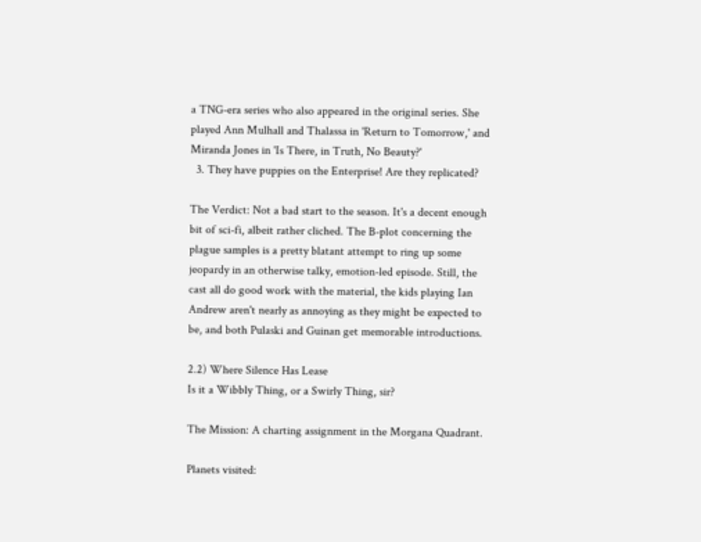a TNG-era series who also appeared in the original series. She played Ann Mulhall and Thalassa in 'Return to Tomorrow,' and Miranda Jones in 'Is There, in Truth, No Beauty?'
  3. They have puppies on the Enterprise! Are they replicated?

The Verdict: Not a bad start to the season. It's a decent enough bit of sci-fi, albeit rather cliched. The B-plot concerning the plague samples is a pretty blatant attempt to ring up some jeopardy in an otherwise talky, emotion-led episode. Still, the cast all do good work with the material, the kids playing Ian Andrew aren't nearly as annoying as they might be expected to be, and both Pulaski and Guinan get memorable introductions.

2.2) Where Silence Has Lease
Is it a Wibbly Thing, or a Swirly Thing, sir?

The Mission: A charting assignment in the Morgana Quadrant.

Planets visited: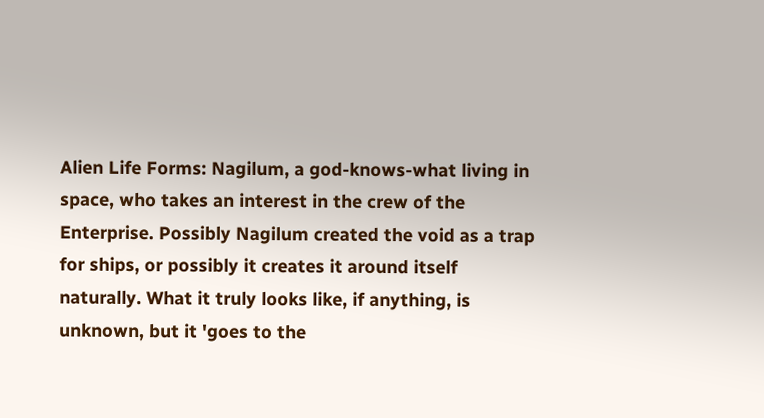Alien Life Forms: Nagilum, a god-knows-what living in space, who takes an interest in the crew of the Enterprise. Possibly Nagilum created the void as a trap for ships, or possibly it creates it around itself naturally. What it truly looks like, if anything, is unknown, but it 'goes to the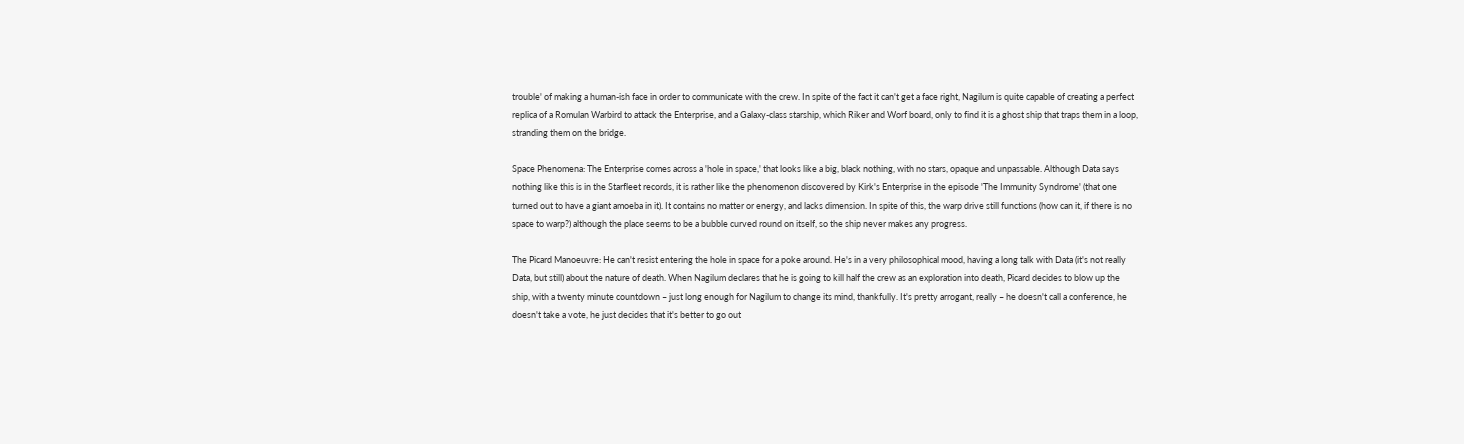trouble' of making a human-ish face in order to communicate with the crew. In spite of the fact it can't get a face right, Nagilum is quite capable of creating a perfect replica of a Romulan Warbird to attack the Enterprise, and a Galaxy-class starship, which Riker and Worf board, only to find it is a ghost ship that traps them in a loop, stranding them on the bridge.

Space Phenomena: The Enterprise comes across a 'hole in space,' that looks like a big, black nothing, with no stars, opaque and unpassable. Although Data says nothing like this is in the Starfleet records, it is rather like the phenomenon discovered by Kirk's Enterprise in the episode 'The Immunity Syndrome' (that one turned out to have a giant amoeba in it). It contains no matter or energy, and lacks dimension. In spite of this, the warp drive still functions (how can it, if there is no space to warp?) although the place seems to be a bubble curved round on itself, so the ship never makes any progress.

The Picard Manoeuvre: He can't resist entering the hole in space for a poke around. He's in a very philosophical mood, having a long talk with Data (it's not really Data, but still) about the nature of death. When Nagilum declares that he is going to kill half the crew as an exploration into death, Picard decides to blow up the ship, with a twenty minute countdown – just long enough for Nagilum to change its mind, thankfully. It's pretty arrogant, really – he doesn't call a conference, he doesn't take a vote, he just decides that it's better to go out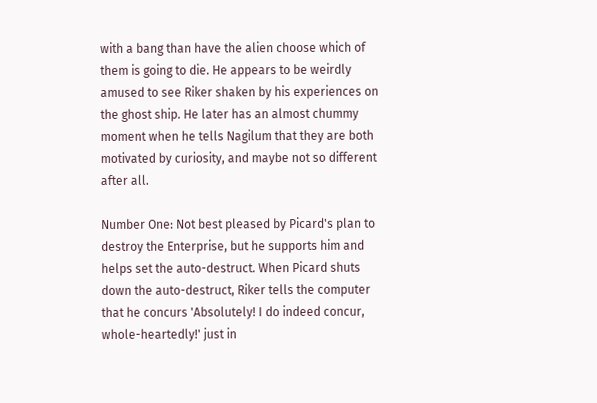with a bang than have the alien choose which of them is going to die. He appears to be weirdly amused to see Riker shaken by his experiences on the ghost ship. He later has an almost chummy moment when he tells Nagilum that they are both motivated by curiosity, and maybe not so different after all.

Number One: Not best pleased by Picard's plan to destroy the Enterprise, but he supports him and helps set the auto-destruct. When Picard shuts down the auto-destruct, Riker tells the computer that he concurs 'Absolutely! I do indeed concur, whole-heartedly!' just in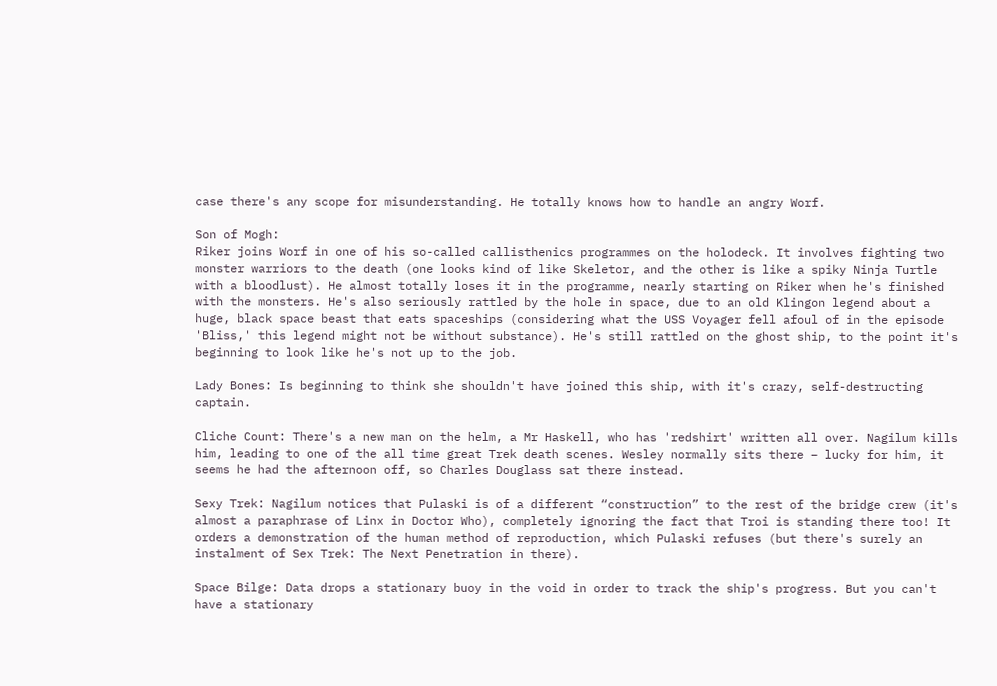case there's any scope for misunderstanding. He totally knows how to handle an angry Worf.

Son of Mogh:
Riker joins Worf in one of his so-called callisthenics programmes on the holodeck. It involves fighting two monster warriors to the death (one looks kind of like Skeletor, and the other is like a spiky Ninja Turtle with a bloodlust). He almost totally loses it in the programme, nearly starting on Riker when he's finished with the monsters. He's also seriously rattled by the hole in space, due to an old Klingon legend about a huge, black space beast that eats spaceships (considering what the USS Voyager fell afoul of in the episode 'Bliss,' this legend might not be without substance). He's still rattled on the ghost ship, to the point it's beginning to look like he's not up to the job.

Lady Bones: Is beginning to think she shouldn't have joined this ship, with it's crazy, self-destructing captain.

Cliche Count: There's a new man on the helm, a Mr Haskell, who has 'redshirt' written all over. Nagilum kills him, leading to one of the all time great Trek death scenes. Wesley normally sits there – lucky for him, it seems he had the afternoon off, so Charles Douglass sat there instead.

Sexy Trek: Nagilum notices that Pulaski is of a different “construction” to the rest of the bridge crew (it's almost a paraphrase of Linx in Doctor Who), completely ignoring the fact that Troi is standing there too! It orders a demonstration of the human method of reproduction, which Pulaski refuses (but there's surely an instalment of Sex Trek: The Next Penetration in there).

Space Bilge: Data drops a stationary buoy in the void in order to track the ship's progress. But you can't have a stationary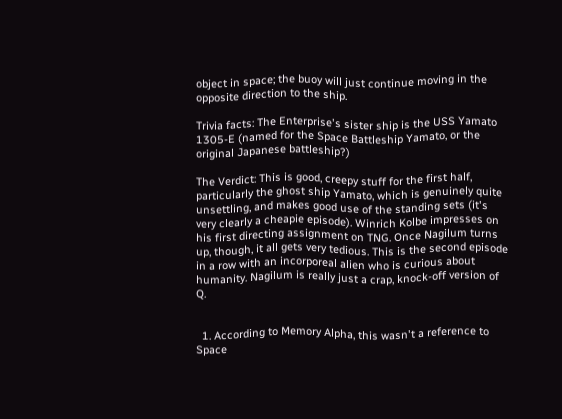object in space; the buoy will just continue moving in the opposite direction to the ship.

Trivia facts: The Enterprise's sister ship is the USS Yamato 1305-E (named for the Space Battleship Yamato, or the original Japanese battleship?)

The Verdict: This is good, creepy stuff for the first half, particularly the ghost ship Yamato, which is genuinely quite unsettling, and makes good use of the standing sets (it's very clearly a cheapie episode). Winrich Kolbe impresses on his first directing assignment on TNG. Once Nagilum turns up, though, it all gets very tedious. This is the second episode in a row with an incorporeal alien who is curious about humanity. Nagilum is really just a crap, knock-off version of Q.


  1. According to Memory Alpha, this wasn't a reference to Space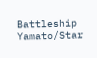Battleship Yamato/Star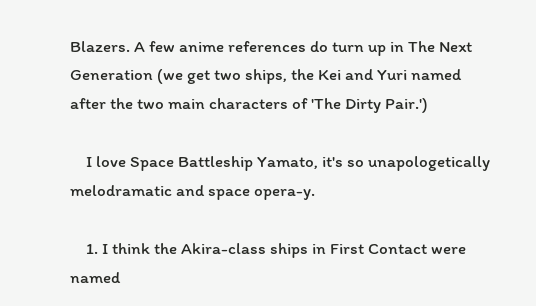Blazers. A few anime references do turn up in The Next Generation (we get two ships, the Kei and Yuri named after the two main characters of 'The Dirty Pair.')

    I love Space Battleship Yamato, it's so unapologetically melodramatic and space opera-y.

    1. I think the Akira-class ships in First Contact were named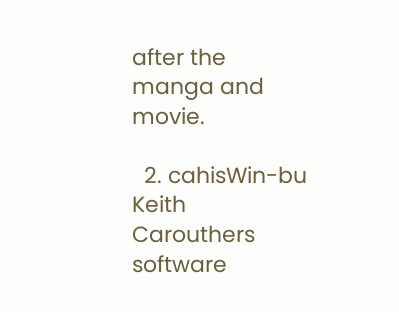after the manga and movie.

  2. cahisWin-bu Keith Carouthers software